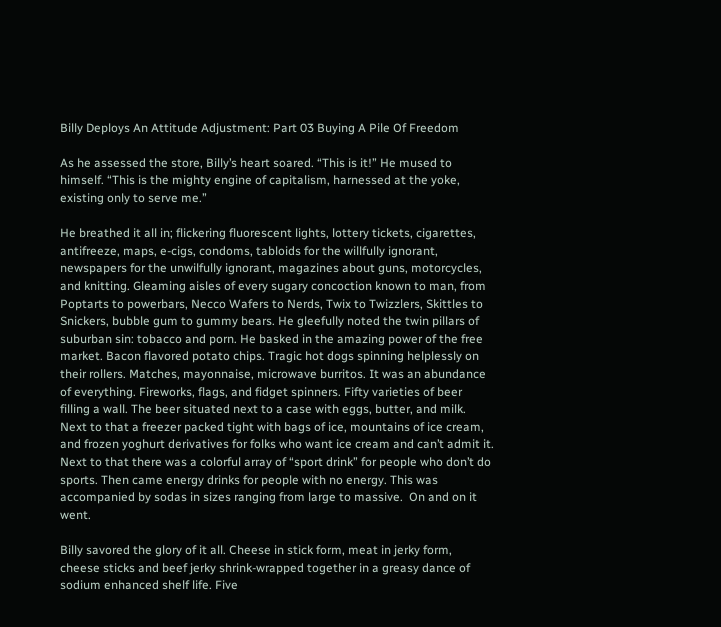Billy Deploys An Attitude Adjustment: Part 03 Buying A Pile Of Freedom

As he assessed the store, Billy’s heart soared. “This is it!” He mused to himself. “This is the mighty engine of capitalism, harnessed at the yoke, existing only to serve me.”

He breathed it all in; flickering fluorescent lights, lottery tickets, cigarettes, antifreeze, maps, e-cigs, condoms, tabloids for the willfully ignorant, newspapers for the unwilfully ignorant, magazines about guns, motorcycles, and knitting. Gleaming aisles of every sugary concoction known to man, from Poptarts to powerbars, Necco Wafers to Nerds, Twix to Twizzlers, Skittles to Snickers, bubble gum to gummy bears. He gleefully noted the twin pillars of suburban sin: tobacco and porn. He basked in the amazing power of the free market. Bacon flavored potato chips. Tragic hot dogs spinning helplessly on their rollers. Matches, mayonnaise, microwave burritos. It was an abundance of everything. Fireworks, flags, and fidget spinners. Fifty varieties of beer filling a wall. The beer situated next to a case with eggs, butter, and milk. Next to that a freezer packed tight with bags of ice, mountains of ice cream, and frozen yoghurt derivatives for folks who want ice cream and can’t admit it. Next to that there was a colorful array of “sport drink” for people who don’t do sports. Then came energy drinks for people with no energy. This was accompanied by sodas in sizes ranging from large to massive.  On and on it went.

Billy savored the glory of it all. Cheese in stick form, meat in jerky form, cheese sticks and beef jerky shrink-wrapped together in a greasy dance of sodium enhanced shelf life. Five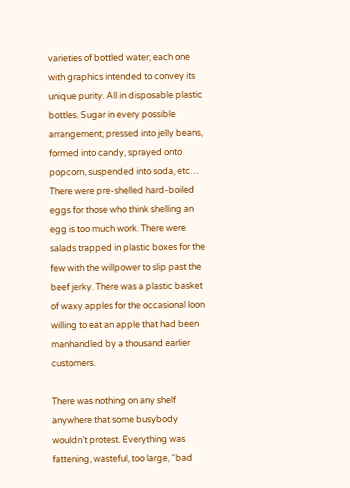varieties of bottled water; each one with graphics intended to convey its unique purity. All in disposable plastic bottles. Sugar in every possible arrangement; pressed into jelly beans, formed into candy, sprayed onto popcorn, suspended into soda, etc… There were pre-shelled hard-boiled eggs for those who think shelling an egg is too much work. There were salads trapped in plastic boxes for the few with the willpower to slip past the beef jerky. There was a plastic basket of waxy apples for the occasional loon willing to eat an apple that had been manhandled by a thousand earlier customers.

There was nothing on any shelf anywhere that some busybody wouldn’t protest. Everything was fattening, wasteful, too large, “bad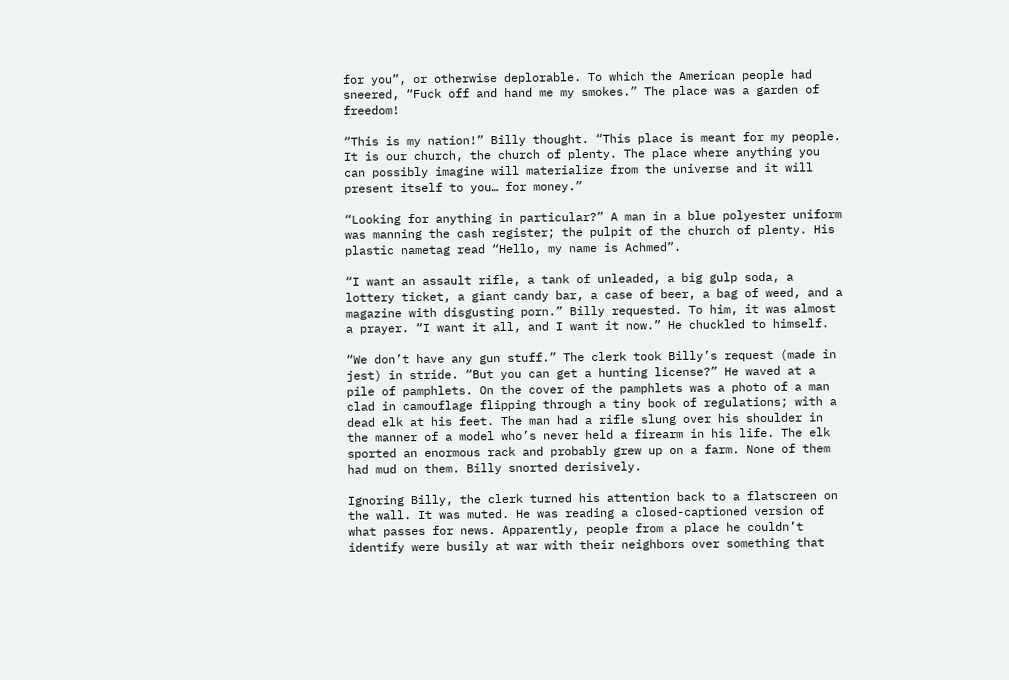for you”, or otherwise deplorable. To which the American people had sneered, “Fuck off and hand me my smokes.” The place was a garden of freedom!

“This is my nation!” Billy thought. “This place is meant for my people. It is our church, the church of plenty. The place where anything you can possibly imagine will materialize from the universe and it will present itself to you… for money.”

“Looking for anything in particular?” A man in a blue polyester uniform was manning the cash register; the pulpit of the church of plenty. His plastic nametag read “Hello, my name is Achmed”.

“I want an assault rifle, a tank of unleaded, a big gulp soda, a lottery ticket, a giant candy bar, a case of beer, a bag of weed, and a magazine with disgusting porn.” Billy requested. To him, it was almost a prayer. “I want it all, and I want it now.” He chuckled to himself.

“We don’t have any gun stuff.” The clerk took Billy’s request (made in jest) in stride. “But you can get a hunting license?” He waved at a pile of pamphlets. On the cover of the pamphlets was a photo of a man clad in camouflage flipping through a tiny book of regulations; with a dead elk at his feet. The man had a rifle slung over his shoulder in the manner of a model who’s never held a firearm in his life. The elk sported an enormous rack and probably grew up on a farm. None of them had mud on them. Billy snorted derisively.

Ignoring Billy, the clerk turned his attention back to a flatscreen on the wall. It was muted. He was reading a closed-captioned version of what passes for news. Apparently, people from a place he couldn’t identify were busily at war with their neighbors over something that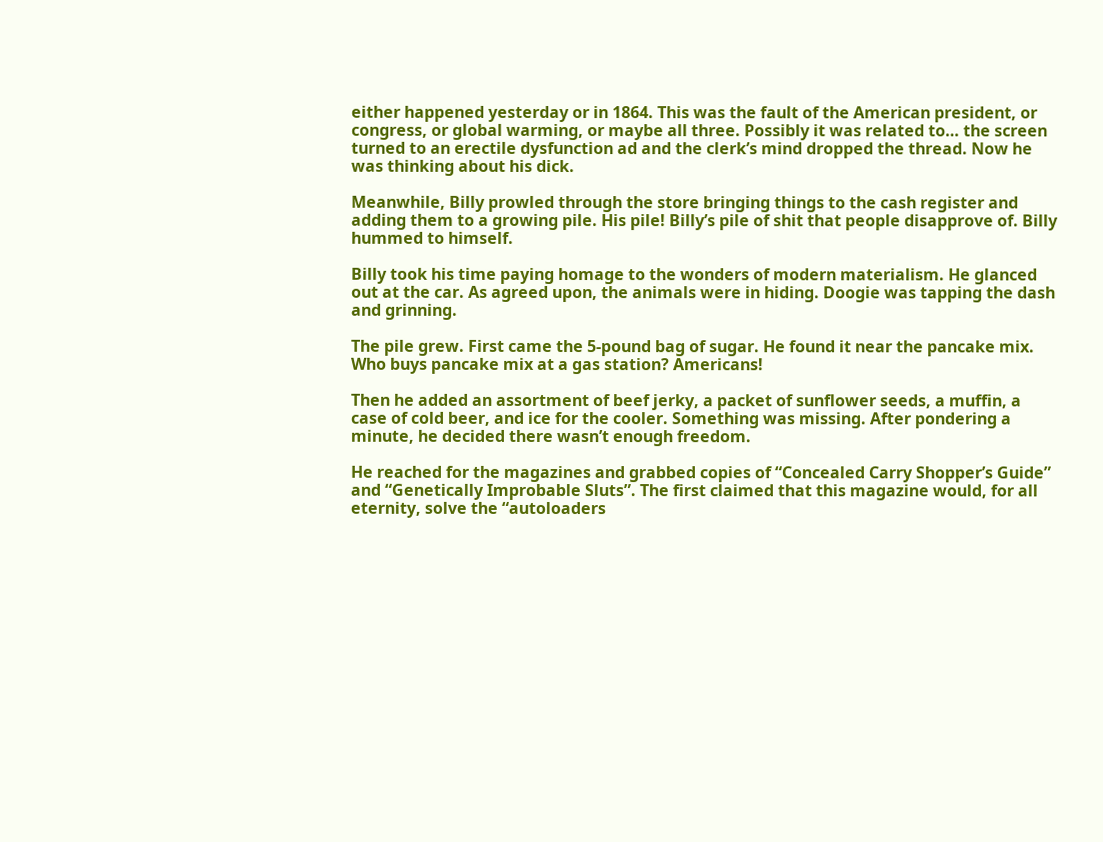either happened yesterday or in 1864. This was the fault of the American president, or congress, or global warming, or maybe all three. Possibly it was related to… the screen turned to an erectile dysfunction ad and the clerk’s mind dropped the thread. Now he was thinking about his dick.

Meanwhile, Billy prowled through the store bringing things to the cash register and adding them to a growing pile. His pile! Billy’s pile of shit that people disapprove of. Billy hummed to himself.

Billy took his time paying homage to the wonders of modern materialism. He glanced out at the car. As agreed upon, the animals were in hiding. Doogie was tapping the dash and grinning.

The pile grew. First came the 5-pound bag of sugar. He found it near the pancake mix. Who buys pancake mix at a gas station? Americans!

Then he added an assortment of beef jerky, a packet of sunflower seeds, a muffin, a case of cold beer, and ice for the cooler. Something was missing. After pondering a minute, he decided there wasn’t enough freedom.

He reached for the magazines and grabbed copies of “Concealed Carry Shopper’s Guide” and “Genetically Improbable Sluts”. The first claimed that this magazine would, for all eternity, solve the “autoloaders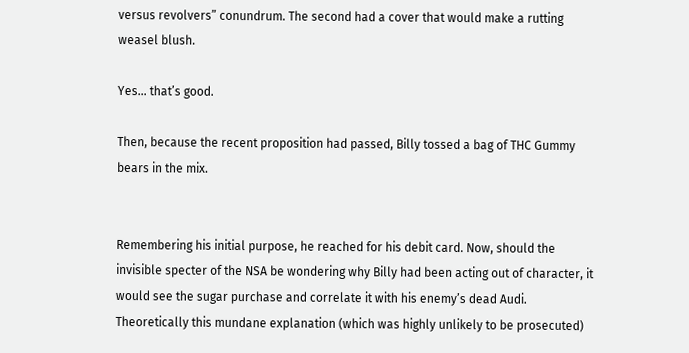versus revolvers” conundrum. The second had a cover that would make a rutting weasel blush.

Yes… that’s good.

Then, because the recent proposition had passed, Billy tossed a bag of THC Gummy bears in the mix.


Remembering his initial purpose, he reached for his debit card. Now, should the invisible specter of the NSA be wondering why Billy had been acting out of character, it would see the sugar purchase and correlate it with his enemy’s dead Audi. Theoretically this mundane explanation (which was highly unlikely to be prosecuted)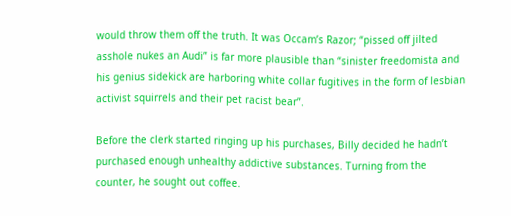would throw them off the truth. It was Occam’s Razor; “pissed off jilted asshole nukes an Audi” is far more plausible than “sinister freedomista and his genius sidekick are harboring white collar fugitives in the form of lesbian activist squirrels and their pet racist bear”.

Before the clerk started ringing up his purchases, Billy decided he hadn’t purchased enough unhealthy addictive substances. Turning from the counter, he sought out coffee.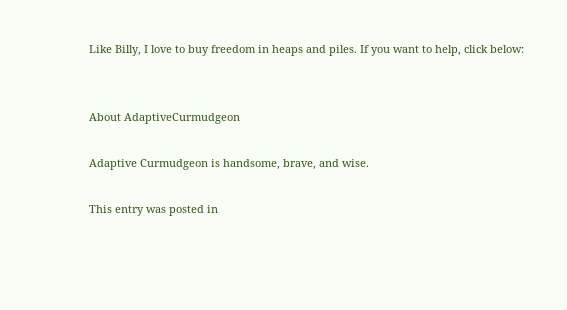Like Billy, I love to buy freedom in heaps and piles. If you want to help, click below:


About AdaptiveCurmudgeon

Adaptive Curmudgeon is handsome, brave, and wise.

This entry was posted in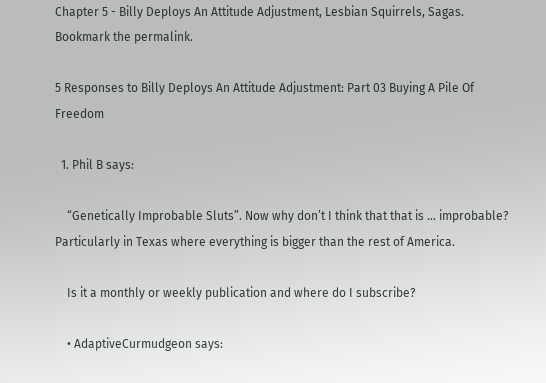Chapter 5 - Billy Deploys An Attitude Adjustment, Lesbian Squirrels, Sagas. Bookmark the permalink.

5 Responses to Billy Deploys An Attitude Adjustment: Part 03 Buying A Pile Of Freedom

  1. Phil B says:

    “Genetically Improbable Sluts”. Now why don’t I think that that is … improbable? Particularly in Texas where everything is bigger than the rest of America.

    Is it a monthly or weekly publication and where do I subscribe?

    • AdaptiveCurmudgeon says: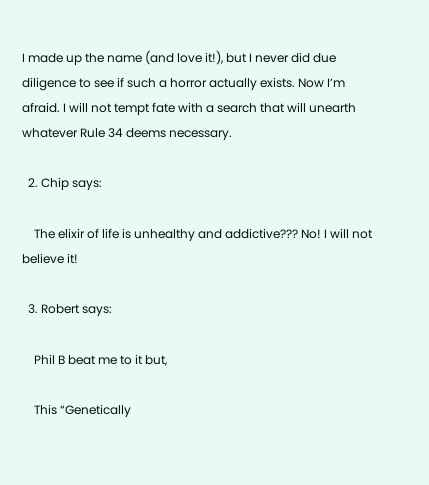I made up the name (and love it!), but I never did due diligence to see if such a horror actually exists. Now I’m afraid. I will not tempt fate with a search that will unearth whatever Rule 34 deems necessary.

  2. Chip says:

    The elixir of life is unhealthy and addictive??? No! I will not believe it!

  3. Robert says:

    Phil B beat me to it but,

    This “Genetically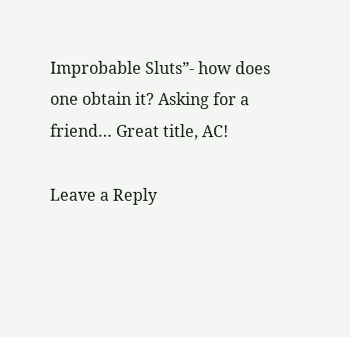Improbable Sluts”- how does one obtain it? Asking for a friend… Great title, AC!

Leave a Reply